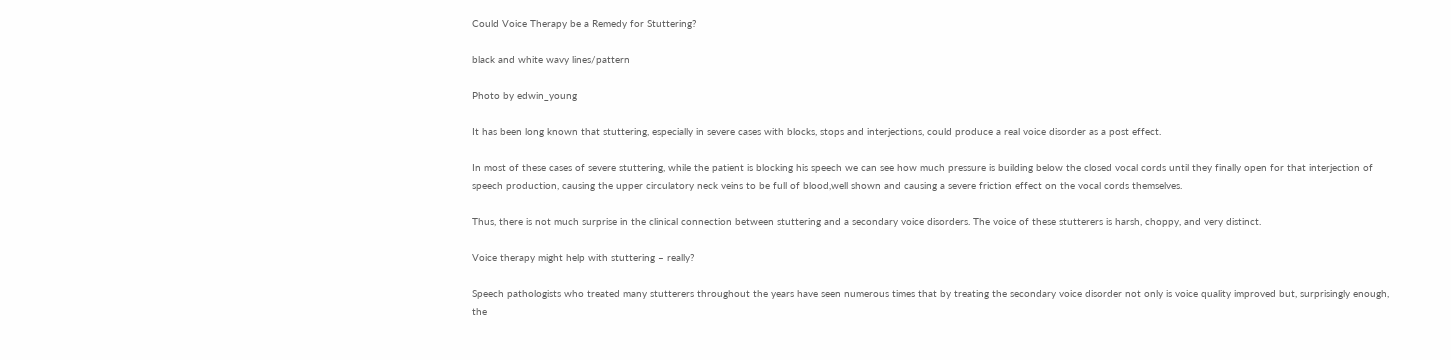Could Voice Therapy be a Remedy for Stuttering?

black and white wavy lines/pattern

Photo by edwin_young

It has been long known that stuttering, especially in severe cases with blocks, stops and interjections, could produce a real voice disorder as a post effect.

In most of these cases of severe stuttering, while the patient is blocking his speech we can see how much pressure is building below the closed vocal cords until they finally open for that interjection of speech production, causing the upper circulatory neck veins to be full of blood,well shown and causing a severe friction effect on the vocal cords themselves.

Thus, there is not much surprise in the clinical connection between stuttering and a secondary voice disorders. The voice of these stutterers is harsh, choppy, and very distinct.

Voice therapy might help with stuttering – really?

Speech pathologists who treated many stutterers throughout the years have seen numerous times that by treating the secondary voice disorder not only is voice quality improved but, surprisingly enough, the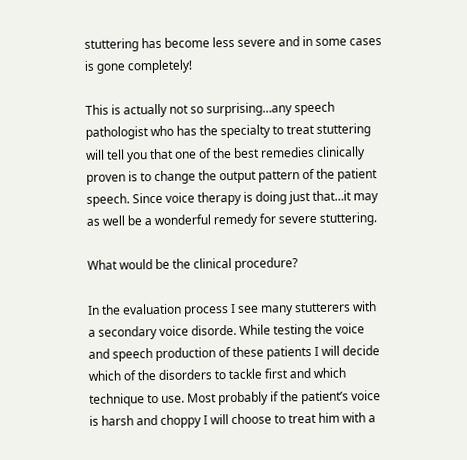stuttering has become less severe and in some cases is gone completely!

This is actually not so surprising…any speech pathologist who has the specialty to treat stuttering will tell you that one of the best remedies clinically proven is to change the output pattern of the patient speech. Since voice therapy is doing just that…it may as well be a wonderful remedy for severe stuttering.

What would be the clinical procedure?

In the evaluation process I see many stutterers with a secondary voice disorde. While testing the voice and speech production of these patients I will decide which of the disorders to tackle first and which technique to use. Most probably if the patient’s voice is harsh and choppy I will choose to treat him with a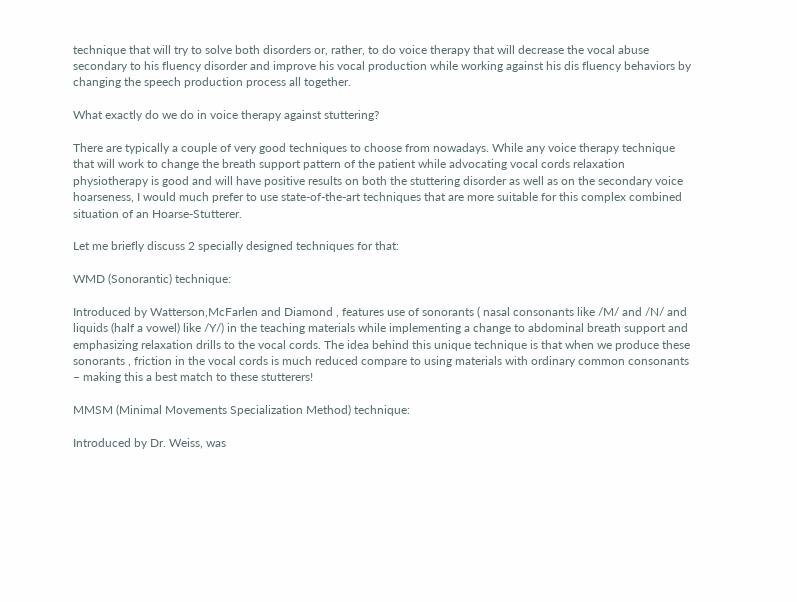technique that will try to solve both disorders or, rather, to do voice therapy that will decrease the vocal abuse secondary to his fluency disorder and improve his vocal production while working against his dis fluency behaviors by changing the speech production process all together.

What exactly do we do in voice therapy against stuttering?

There are typically a couple of very good techniques to choose from nowadays. While any voice therapy technique that will work to change the breath support pattern of the patient while advocating vocal cords relaxation physiotherapy is good and will have positive results on both the stuttering disorder as well as on the secondary voice hoarseness, I would much prefer to use state-of-the-art techniques that are more suitable for this complex combined situation of an Hoarse-Stutterer.

Let me briefly discuss 2 specially designed techniques for that:

WMD (Sonorantic) technique:

Introduced by Watterson,McFarlen and Diamond , features use of sonorants ( nasal consonants like /M/ and /N/ and liquids (half a vowel) like /Y/) in the teaching materials while implementing a change to abdominal breath support and emphasizing relaxation drills to the vocal cords. The idea behind this unique technique is that when we produce these sonorants , friction in the vocal cords is much reduced compare to using materials with ordinary common consonants – making this a best match to these stutterers!

MMSM (Minimal Movements Specialization Method) technique:

Introduced by Dr. Weiss, was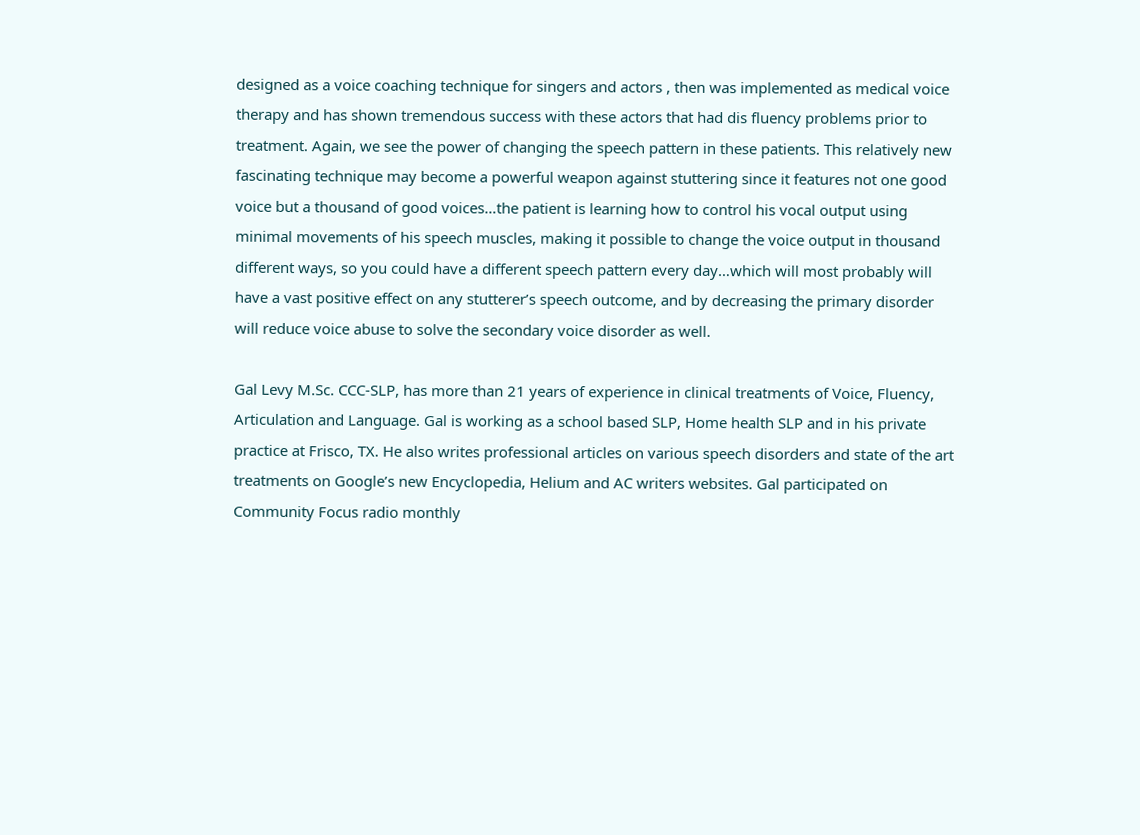designed as a voice coaching technique for singers and actors , then was implemented as medical voice therapy and has shown tremendous success with these actors that had dis fluency problems prior to treatment. Again, we see the power of changing the speech pattern in these patients. This relatively new fascinating technique may become a powerful weapon against stuttering since it features not one good voice but a thousand of good voices…the patient is learning how to control his vocal output using minimal movements of his speech muscles, making it possible to change the voice output in thousand different ways, so you could have a different speech pattern every day…which will most probably will have a vast positive effect on any stutterer’s speech outcome, and by decreasing the primary disorder will reduce voice abuse to solve the secondary voice disorder as well.

Gal Levy M.Sc. CCC-SLP, has more than 21 years of experience in clinical treatments of Voice, Fluency, Articulation and Language. Gal is working as a school based SLP, Home health SLP and in his private practice at Frisco, TX. He also writes professional articles on various speech disorders and state of the art treatments on Google’s new Encyclopedia, Helium and AC writers websites. Gal participated on Community Focus radio monthly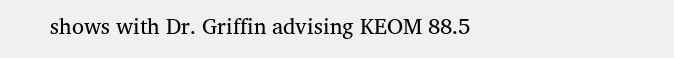shows with Dr. Griffin advising KEOM 88.5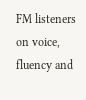FM listeners on voice, fluency and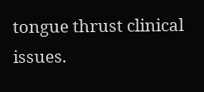tongue thrust clinical issues.